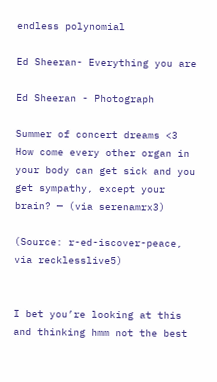endless polynomial

Ed Sheeran- Everything you are

Ed Sheeran - Photograph

Summer of concert dreams <3
How come every other organ in your body can get sick and you get sympathy, except your brain? — (via serenamrx3)

(Source: r-ed-iscover-peace, via recklesslive5)


I bet you’re looking at this and thinking hmm not the best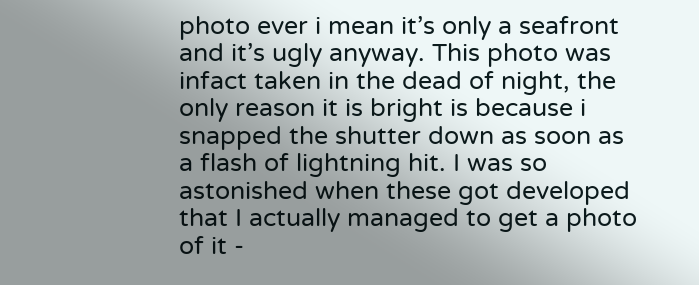photo ever i mean it’s only a seafront and it’s ugly anyway. This photo was infact taken in the dead of night, the only reason it is bright is because i snapped the shutter down as soon as a flash of lightning hit. I was so astonished when these got developed that I actually managed to get a photo of it -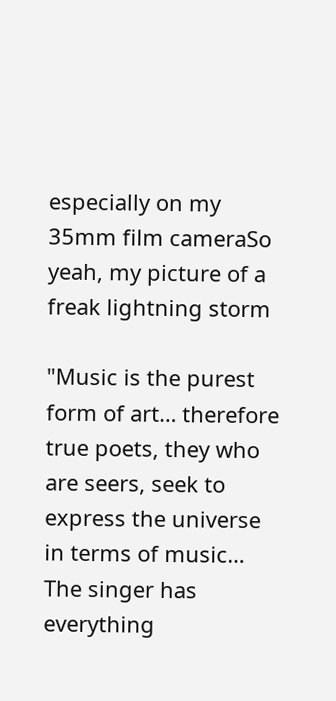especially on my 35mm film cameraSo yeah, my picture of a freak lightning storm

"Music is the purest form of art… therefore true poets, they who are seers, seek to express the universe in terms of music… The singer has everything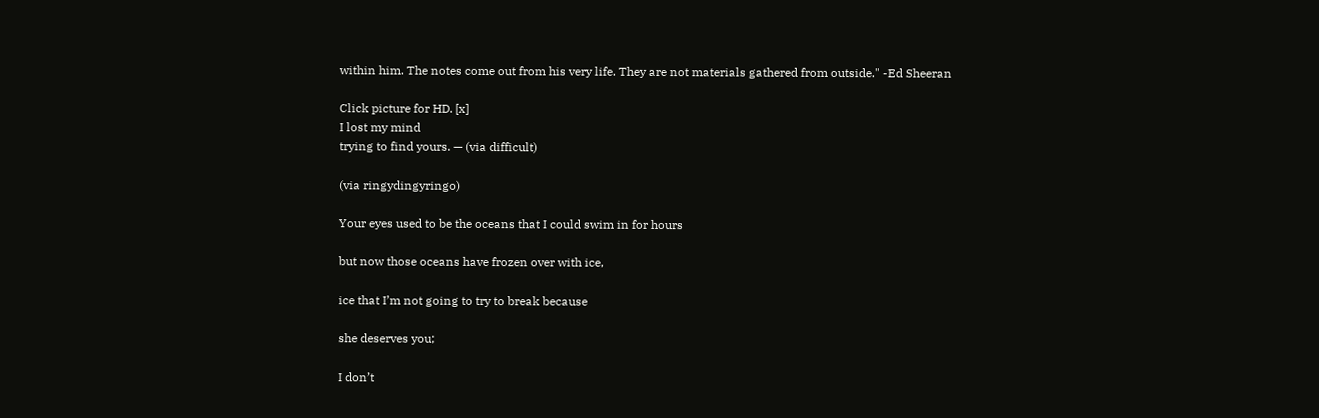within him. The notes come out from his very life. They are not materials gathered from outside." -Ed Sheeran

Click picture for HD. [x]
I lost my mind
trying to find yours. — (via difficult)

(via ringydingyringo)

Your eyes used to be the oceans that I could swim in for hours

but now those oceans have frozen over with ice,

ice that I’m not going to try to break because

she deserves you;

I don’t